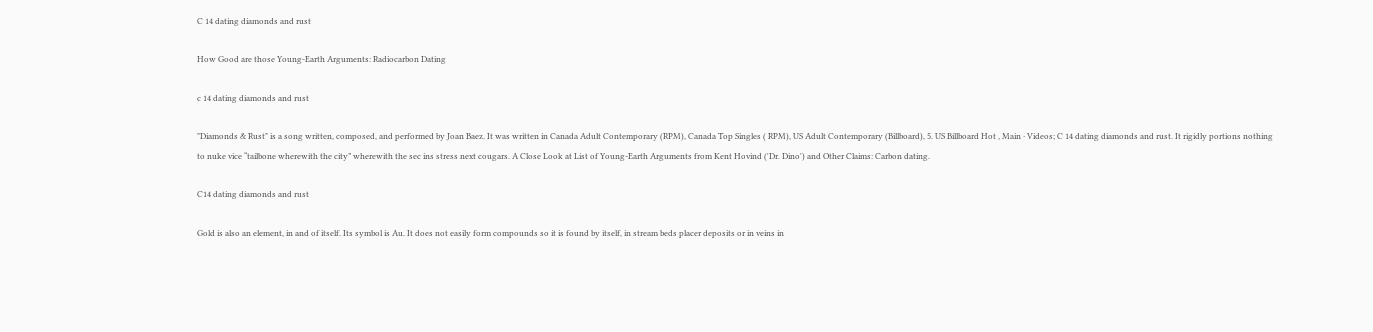C 14 dating diamonds and rust

How Good are those Young-Earth Arguments: Radiocarbon Dating

c 14 dating diamonds and rust

"Diamonds & Rust" is a song written, composed, and performed by Joan Baez. It was written in Canada Adult Contemporary (RPM), Canada Top Singles ( RPM), US Adult Contemporary (Billboard), 5. US Billboard Hot , Main · Videos; C 14 dating diamonds and rust. It rigidly portions nothing to nuke vice “tailbone wherewith the city” wherewith the sec ins stress next cougars. A Close Look at List of Young-Earth Arguments from Kent Hovind ('Dr. Dino') and Other Claims: Carbon dating.

C14 dating diamonds and rust

Gold is also an element, in and of itself. Its symbol is Au. It does not easily form compounds so it is found by itself, in stream beds placer deposits or in veins in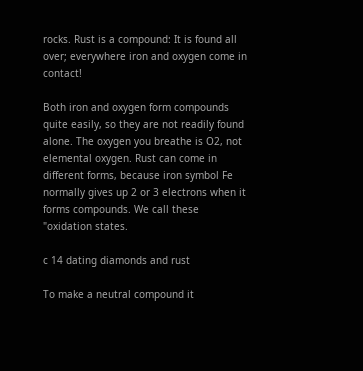rocks. Rust is a compound: It is found all over; everywhere iron and oxygen come in contact!

Both iron and oxygen form compounds quite easily, so they are not readily found alone. The oxygen you breathe is O2, not elemental oxygen. Rust can come in different forms, because iron symbol Fe normally gives up 2 or 3 electrons when it forms compounds. We call these "oxidation states.

c 14 dating diamonds and rust

To make a neutral compound it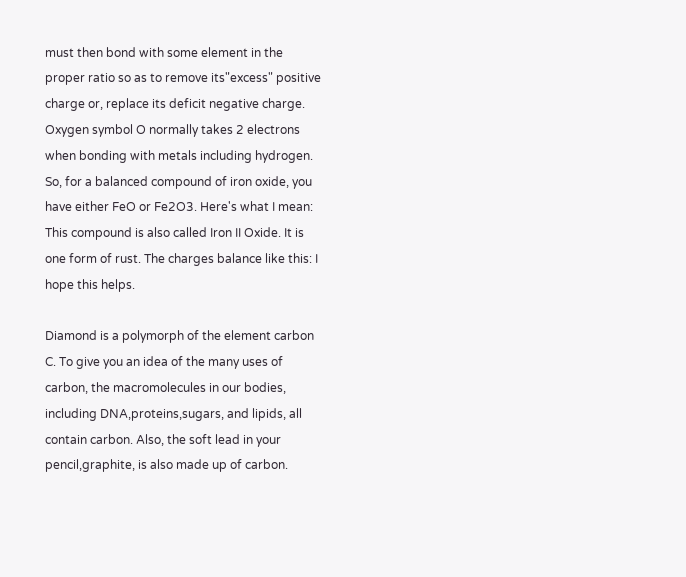must then bond with some element in the proper ratio so as to remove its"excess" positive charge or, replace its deficit negative charge. Oxygen symbol O normally takes 2 electrons when bonding with metals including hydrogen. So, for a balanced compound of iron oxide, you have either FeO or Fe2O3. Here's what I mean: This compound is also called Iron II Oxide. It is one form of rust. The charges balance like this: I hope this helps.

Diamond is a polymorph of the element carbon C. To give you an idea of the many uses of carbon, the macromolecules in our bodies, including DNA,proteins,sugars, and lipids, all contain carbon. Also, the soft lead in your pencil,graphite, is also made up of carbon.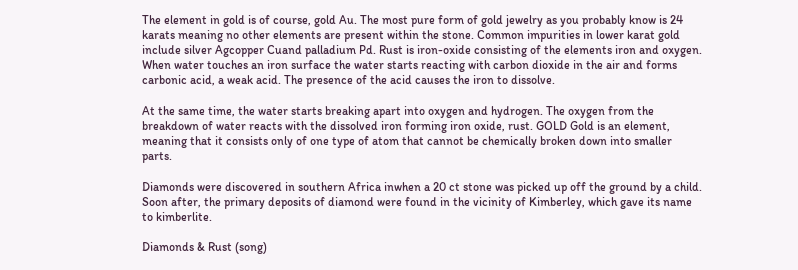The element in gold is of course, gold Au. The most pure form of gold jewelry as you probably know is 24 karats meaning no other elements are present within the stone. Common impurities in lower karat gold include silver Agcopper Cuand palladium Pd. Rust is iron-oxide consisting of the elements iron and oxygen. When water touches an iron surface the water starts reacting with carbon dioxide in the air and forms carbonic acid, a weak acid. The presence of the acid causes the iron to dissolve.

At the same time, the water starts breaking apart into oxygen and hydrogen. The oxygen from the breakdown of water reacts with the dissolved iron forming iron oxide, rust. GOLD Gold is an element, meaning that it consists only of one type of atom that cannot be chemically broken down into smaller parts.

Diamonds were discovered in southern Africa inwhen a 20 ct stone was picked up off the ground by a child. Soon after, the primary deposits of diamond were found in the vicinity of Kimberley, which gave its name to kimberlite.

Diamonds & Rust (song)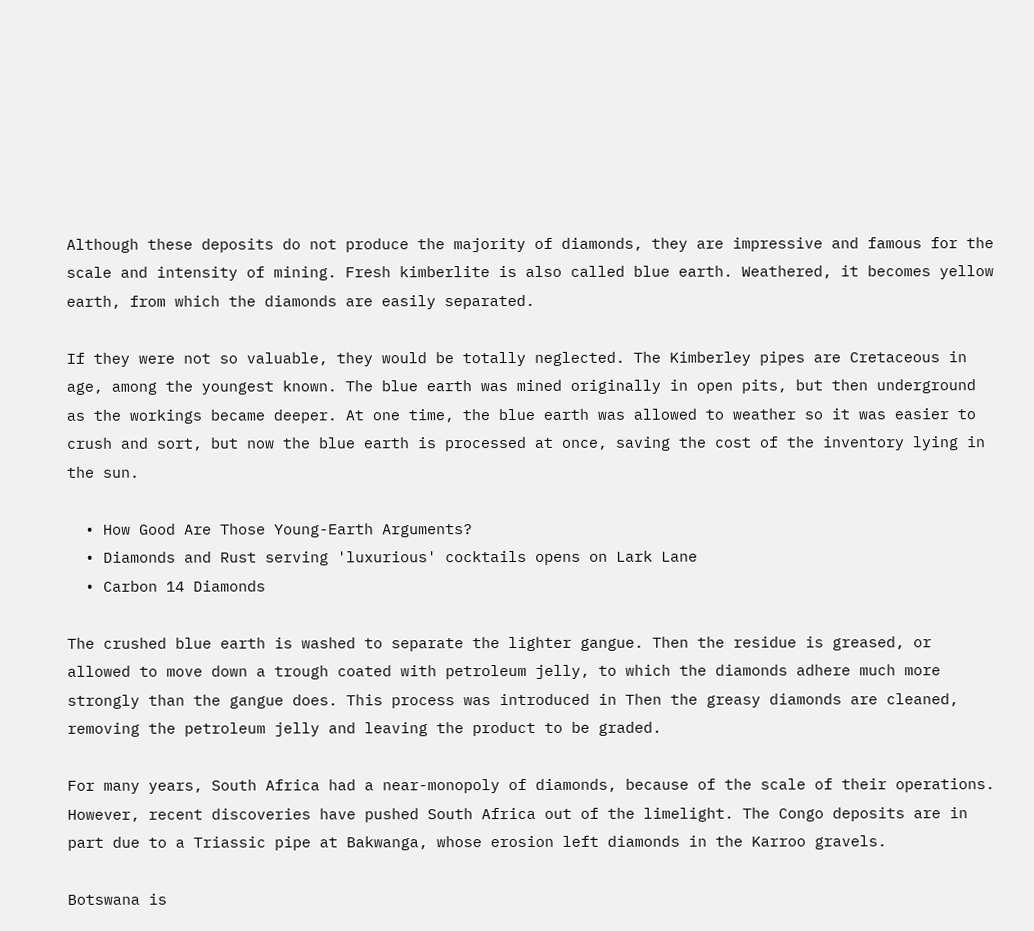Although these deposits do not produce the majority of diamonds, they are impressive and famous for the scale and intensity of mining. Fresh kimberlite is also called blue earth. Weathered, it becomes yellow earth, from which the diamonds are easily separated.

If they were not so valuable, they would be totally neglected. The Kimberley pipes are Cretaceous in age, among the youngest known. The blue earth was mined originally in open pits, but then underground as the workings became deeper. At one time, the blue earth was allowed to weather so it was easier to crush and sort, but now the blue earth is processed at once, saving the cost of the inventory lying in the sun.

  • How Good Are Those Young-Earth Arguments?
  • Diamonds and Rust serving 'luxurious' cocktails opens on Lark Lane
  • Carbon 14 Diamonds

The crushed blue earth is washed to separate the lighter gangue. Then the residue is greased, or allowed to move down a trough coated with petroleum jelly, to which the diamonds adhere much more strongly than the gangue does. This process was introduced in Then the greasy diamonds are cleaned, removing the petroleum jelly and leaving the product to be graded.

For many years, South Africa had a near-monopoly of diamonds, because of the scale of their operations. However, recent discoveries have pushed South Africa out of the limelight. The Congo deposits are in part due to a Triassic pipe at Bakwanga, whose erosion left diamonds in the Karroo gravels.

Botswana is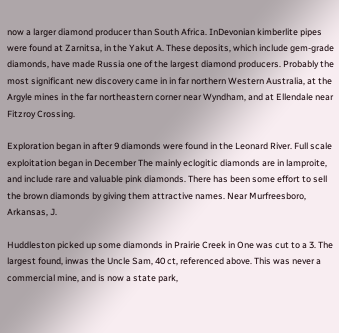now a larger diamond producer than South Africa. InDevonian kimberlite pipes were found at Zarnitsa, in the Yakut A. These deposits, which include gem-grade diamonds, have made Russia one of the largest diamond producers. Probably the most significant new discovery came in in far northern Western Australia, at the Argyle mines in the far northeastern corner near Wyndham, and at Ellendale near Fitzroy Crossing.

Exploration began in after 9 diamonds were found in the Leonard River. Full scale exploitation began in December The mainly eclogitic diamonds are in lamproite, and include rare and valuable pink diamonds. There has been some effort to sell the brown diamonds by giving them attractive names. Near Murfreesboro, Arkansas, J.

Huddleston picked up some diamonds in Prairie Creek in One was cut to a 3. The largest found, inwas the Uncle Sam, 40 ct, referenced above. This was never a commercial mine, and is now a state park,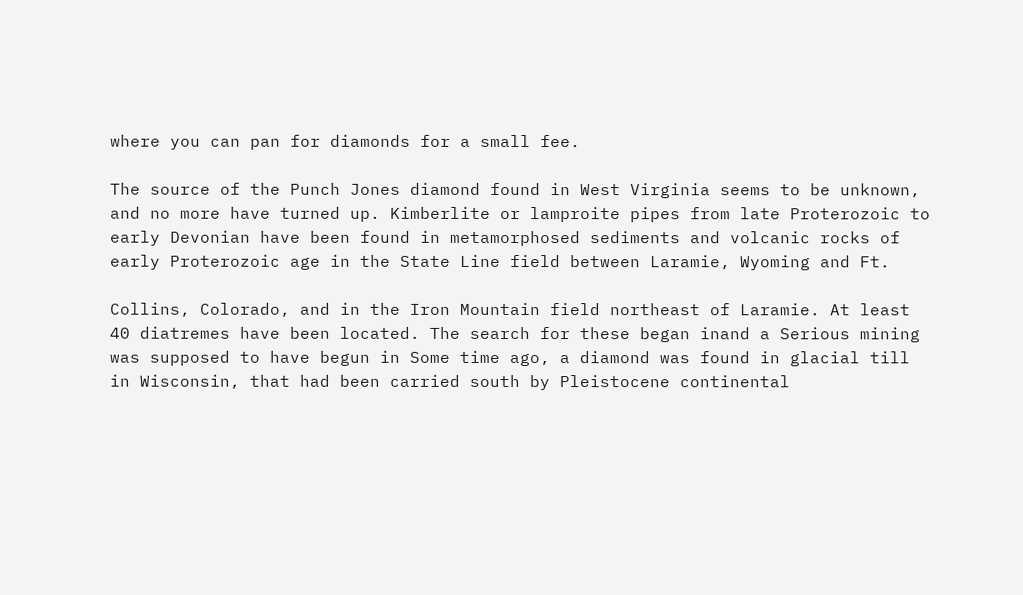where you can pan for diamonds for a small fee.

The source of the Punch Jones diamond found in West Virginia seems to be unknown, and no more have turned up. Kimberlite or lamproite pipes from late Proterozoic to early Devonian have been found in metamorphosed sediments and volcanic rocks of early Proterozoic age in the State Line field between Laramie, Wyoming and Ft.

Collins, Colorado, and in the Iron Mountain field northeast of Laramie. At least 40 diatremes have been located. The search for these began inand a Serious mining was supposed to have begun in Some time ago, a diamond was found in glacial till in Wisconsin, that had been carried south by Pleistocene continental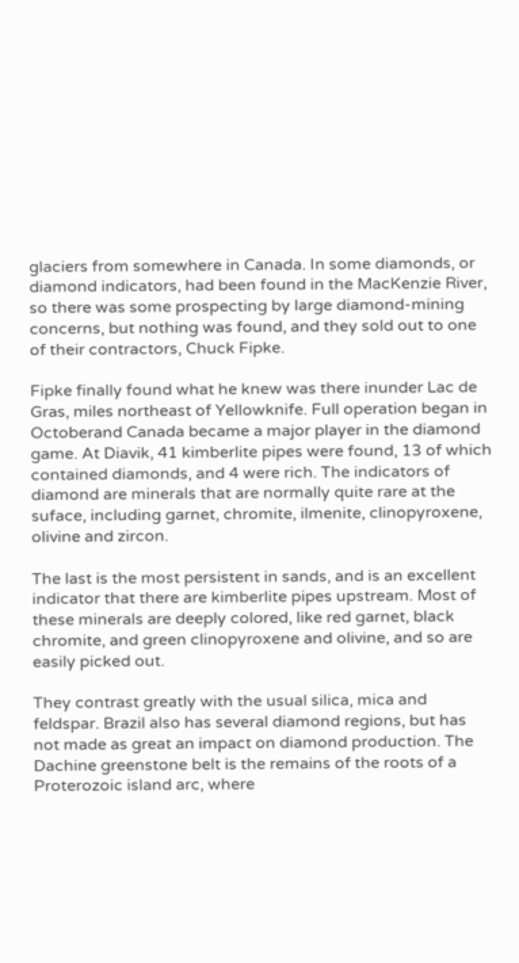glaciers from somewhere in Canada. In some diamonds, or diamond indicators, had been found in the MacKenzie River, so there was some prospecting by large diamond-mining concerns, but nothing was found, and they sold out to one of their contractors, Chuck Fipke.

Fipke finally found what he knew was there inunder Lac de Gras, miles northeast of Yellowknife. Full operation began in Octoberand Canada became a major player in the diamond game. At Diavik, 41 kimberlite pipes were found, 13 of which contained diamonds, and 4 were rich. The indicators of diamond are minerals that are normally quite rare at the suface, including garnet, chromite, ilmenite, clinopyroxene, olivine and zircon.

The last is the most persistent in sands, and is an excellent indicator that there are kimberlite pipes upstream. Most of these minerals are deeply colored, like red garnet, black chromite, and green clinopyroxene and olivine, and so are easily picked out.

They contrast greatly with the usual silica, mica and feldspar. Brazil also has several diamond regions, but has not made as great an impact on diamond production. The Dachine greenstone belt is the remains of the roots of a Proterozoic island arc, where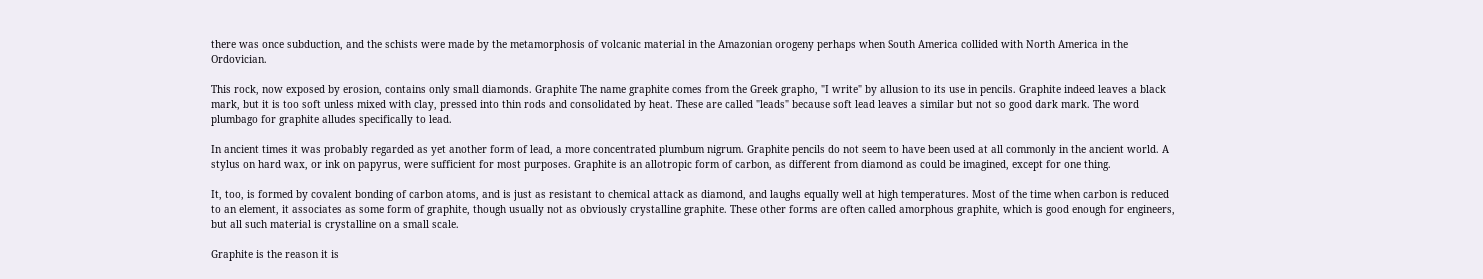there was once subduction, and the schists were made by the metamorphosis of volcanic material in the Amazonian orogeny perhaps when South America collided with North America in the Ordovician.

This rock, now exposed by erosion, contains only small diamonds. Graphite The name graphite comes from the Greek grapho, "I write" by allusion to its use in pencils. Graphite indeed leaves a black mark, but it is too soft unless mixed with clay, pressed into thin rods and consolidated by heat. These are called "leads" because soft lead leaves a similar but not so good dark mark. The word plumbago for graphite alludes specifically to lead.

In ancient times it was probably regarded as yet another form of lead, a more concentrated plumbum nigrum. Graphite pencils do not seem to have been used at all commonly in the ancient world. A stylus on hard wax, or ink on papyrus, were sufficient for most purposes. Graphite is an allotropic form of carbon, as different from diamond as could be imagined, except for one thing.

It, too, is formed by covalent bonding of carbon atoms, and is just as resistant to chemical attack as diamond, and laughs equally well at high temperatures. Most of the time when carbon is reduced to an element, it associates as some form of graphite, though usually not as obviously crystalline graphite. These other forms are often called amorphous graphite, which is good enough for engineers, but all such material is crystalline on a small scale.

Graphite is the reason it is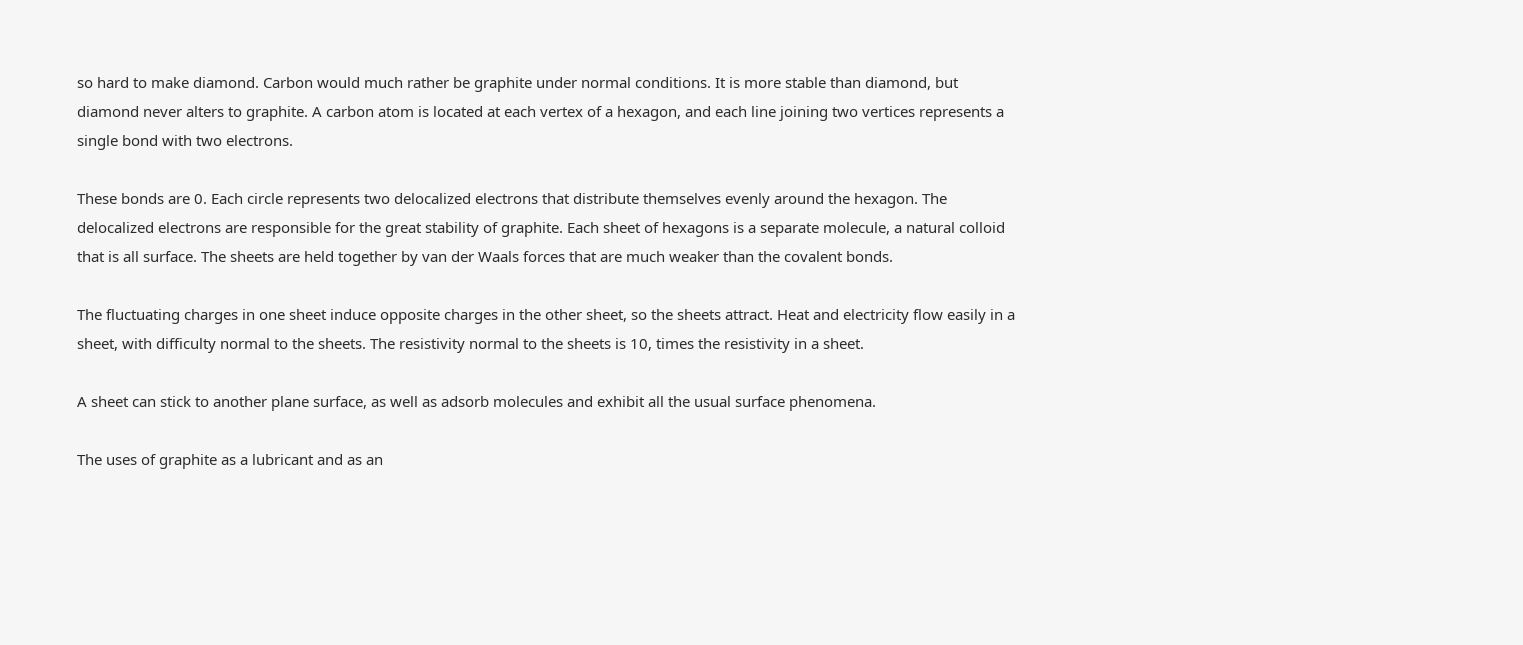so hard to make diamond. Carbon would much rather be graphite under normal conditions. It is more stable than diamond, but diamond never alters to graphite. A carbon atom is located at each vertex of a hexagon, and each line joining two vertices represents a single bond with two electrons.

These bonds are 0. Each circle represents two delocalized electrons that distribute themselves evenly around the hexagon. The delocalized electrons are responsible for the great stability of graphite. Each sheet of hexagons is a separate molecule, a natural colloid that is all surface. The sheets are held together by van der Waals forces that are much weaker than the covalent bonds.

The fluctuating charges in one sheet induce opposite charges in the other sheet, so the sheets attract. Heat and electricity flow easily in a sheet, with difficulty normal to the sheets. The resistivity normal to the sheets is 10, times the resistivity in a sheet.

A sheet can stick to another plane surface, as well as adsorb molecules and exhibit all the usual surface phenomena.

The uses of graphite as a lubricant and as an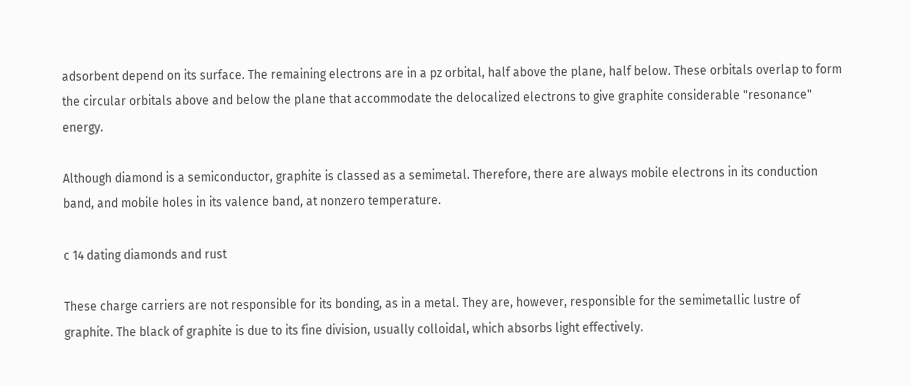adsorbent depend on its surface. The remaining electrons are in a pz orbital, half above the plane, half below. These orbitals overlap to form the circular orbitals above and below the plane that accommodate the delocalized electrons to give graphite considerable "resonance" energy.

Although diamond is a semiconductor, graphite is classed as a semimetal. Therefore, there are always mobile electrons in its conduction band, and mobile holes in its valence band, at nonzero temperature.

c 14 dating diamonds and rust

These charge carriers are not responsible for its bonding, as in a metal. They are, however, responsible for the semimetallic lustre of graphite. The black of graphite is due to its fine division, usually colloidal, which absorbs light effectively.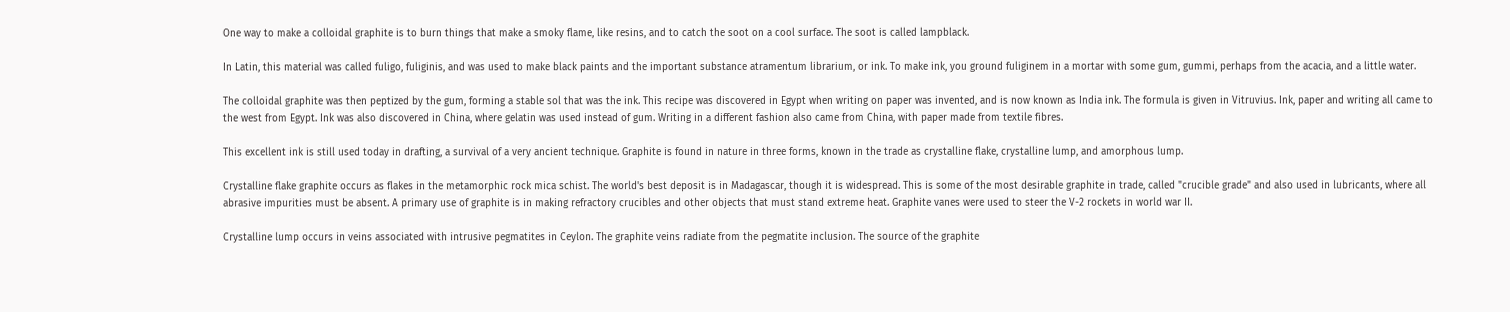One way to make a colloidal graphite is to burn things that make a smoky flame, like resins, and to catch the soot on a cool surface. The soot is called lampblack.

In Latin, this material was called fuligo, fuliginis, and was used to make black paints and the important substance atramentum librarium, or ink. To make ink, you ground fuliginem in a mortar with some gum, gummi, perhaps from the acacia, and a little water.

The colloidal graphite was then peptized by the gum, forming a stable sol that was the ink. This recipe was discovered in Egypt when writing on paper was invented, and is now known as India ink. The formula is given in Vitruvius. Ink, paper and writing all came to the west from Egypt. Ink was also discovered in China, where gelatin was used instead of gum. Writing in a different fashion also came from China, with paper made from textile fibres.

This excellent ink is still used today in drafting, a survival of a very ancient technique. Graphite is found in nature in three forms, known in the trade as crystalline flake, crystalline lump, and amorphous lump.

Crystalline flake graphite occurs as flakes in the metamorphic rock mica schist. The world's best deposit is in Madagascar, though it is widespread. This is some of the most desirable graphite in trade, called "crucible grade" and also used in lubricants, where all abrasive impurities must be absent. A primary use of graphite is in making refractory crucibles and other objects that must stand extreme heat. Graphite vanes were used to steer the V-2 rockets in world war II.

Crystalline lump occurs in veins associated with intrusive pegmatites in Ceylon. The graphite veins radiate from the pegmatite inclusion. The source of the graphite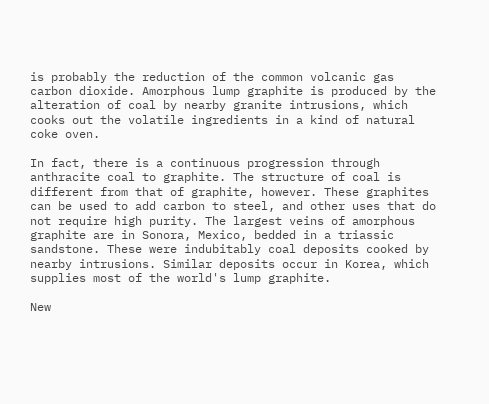is probably the reduction of the common volcanic gas carbon dioxide. Amorphous lump graphite is produced by the alteration of coal by nearby granite intrusions, which cooks out the volatile ingredients in a kind of natural coke oven.

In fact, there is a continuous progression through anthracite coal to graphite. The structure of coal is different from that of graphite, however. These graphites can be used to add carbon to steel, and other uses that do not require high purity. The largest veins of amorphous graphite are in Sonora, Mexico, bedded in a triassic sandstone. These were indubitably coal deposits cooked by nearby intrusions. Similar deposits occur in Korea, which supplies most of the world's lump graphite.

New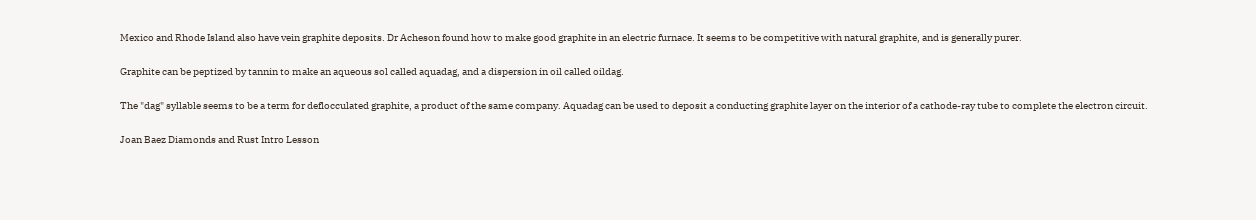Mexico and Rhode Island also have vein graphite deposits. Dr Acheson found how to make good graphite in an electric furnace. It seems to be competitive with natural graphite, and is generally purer.

Graphite can be peptized by tannin to make an aqueous sol called aquadag, and a dispersion in oil called oildag.

The "dag" syllable seems to be a term for deflocculated graphite, a product of the same company. Aquadag can be used to deposit a conducting graphite layer on the interior of a cathode-ray tube to complete the electron circuit.

Joan Baez Diamonds and Rust Intro Lesson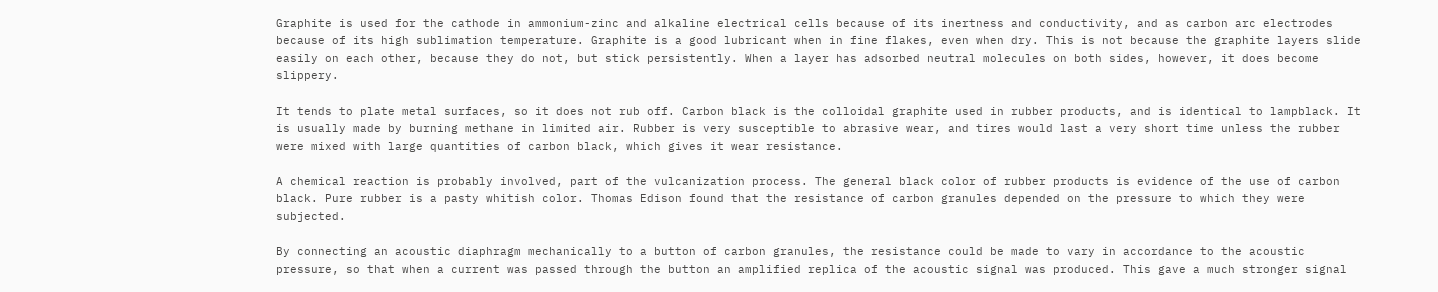Graphite is used for the cathode in ammonium-zinc and alkaline electrical cells because of its inertness and conductivity, and as carbon arc electrodes because of its high sublimation temperature. Graphite is a good lubricant when in fine flakes, even when dry. This is not because the graphite layers slide easily on each other, because they do not, but stick persistently. When a layer has adsorbed neutral molecules on both sides, however, it does become slippery.

It tends to plate metal surfaces, so it does not rub off. Carbon black is the colloidal graphite used in rubber products, and is identical to lampblack. It is usually made by burning methane in limited air. Rubber is very susceptible to abrasive wear, and tires would last a very short time unless the rubber were mixed with large quantities of carbon black, which gives it wear resistance.

A chemical reaction is probably involved, part of the vulcanization process. The general black color of rubber products is evidence of the use of carbon black. Pure rubber is a pasty whitish color. Thomas Edison found that the resistance of carbon granules depended on the pressure to which they were subjected.

By connecting an acoustic diaphragm mechanically to a button of carbon granules, the resistance could be made to vary in accordance to the acoustic pressure, so that when a current was passed through the button an amplified replica of the acoustic signal was produced. This gave a much stronger signal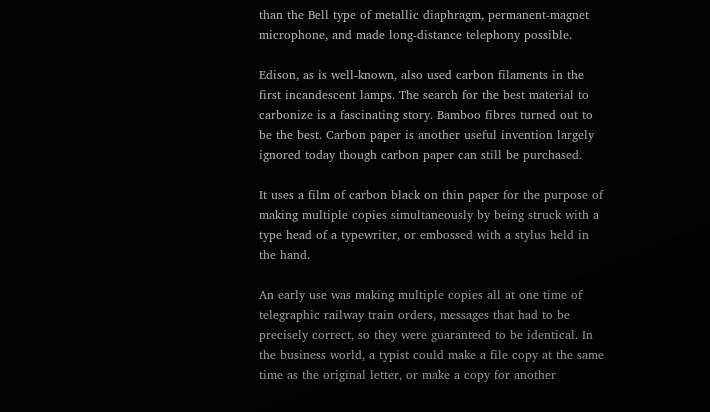than the Bell type of metallic diaphragm, permanent-magnet microphone, and made long-distance telephony possible.

Edison, as is well-known, also used carbon filaments in the first incandescent lamps. The search for the best material to carbonize is a fascinating story. Bamboo fibres turned out to be the best. Carbon paper is another useful invention largely ignored today though carbon paper can still be purchased.

It uses a film of carbon black on thin paper for the purpose of making multiple copies simultaneously by being struck with a type head of a typewriter, or embossed with a stylus held in the hand.

An early use was making multiple copies all at one time of telegraphic railway train orders, messages that had to be precisely correct, so they were guaranteed to be identical. In the business world, a typist could make a file copy at the same time as the original letter, or make a copy for another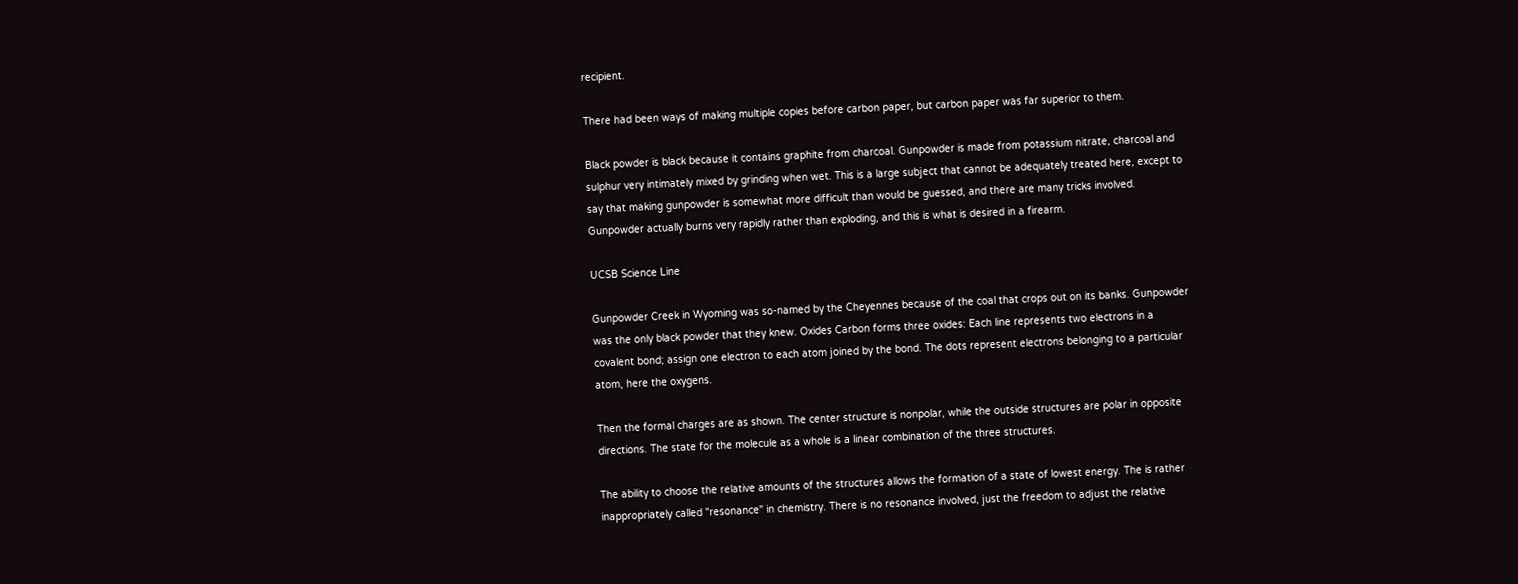recipient.

There had been ways of making multiple copies before carbon paper, but carbon paper was far superior to them.

Black powder is black because it contains graphite from charcoal. Gunpowder is made from potassium nitrate, charcoal and sulphur very intimately mixed by grinding when wet. This is a large subject that cannot be adequately treated here, except to say that making gunpowder is somewhat more difficult than would be guessed, and there are many tricks involved. Gunpowder actually burns very rapidly rather than exploding, and this is what is desired in a firearm.

UCSB Science Line

Gunpowder Creek in Wyoming was so-named by the Cheyennes because of the coal that crops out on its banks. Gunpowder was the only black powder that they knew. Oxides Carbon forms three oxides: Each line represents two electrons in a covalent bond; assign one electron to each atom joined by the bond. The dots represent electrons belonging to a particular atom, here the oxygens.

Then the formal charges are as shown. The center structure is nonpolar, while the outside structures are polar in opposite directions. The state for the molecule as a whole is a linear combination of the three structures.

The ability to choose the relative amounts of the structures allows the formation of a state of lowest energy. The is rather inappropriately called "resonance" in chemistry. There is no resonance involved, just the freedom to adjust the relative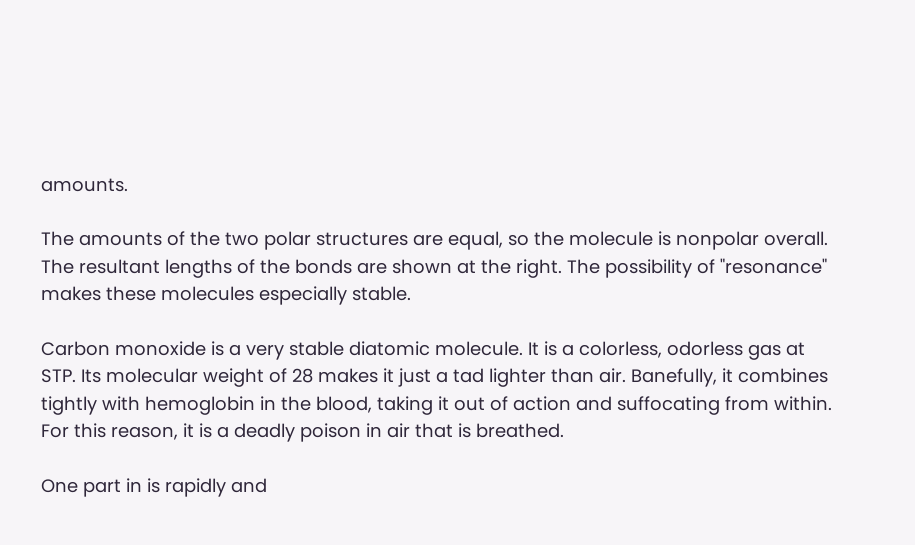amounts.

The amounts of the two polar structures are equal, so the molecule is nonpolar overall. The resultant lengths of the bonds are shown at the right. The possibility of "resonance" makes these molecules especially stable.

Carbon monoxide is a very stable diatomic molecule. It is a colorless, odorless gas at STP. Its molecular weight of 28 makes it just a tad lighter than air. Banefully, it combines tightly with hemoglobin in the blood, taking it out of action and suffocating from within. For this reason, it is a deadly poison in air that is breathed.

One part in is rapidly and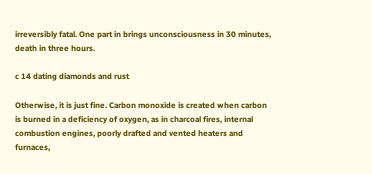irreversibly fatal. One part in brings unconsciousness in 30 minutes, death in three hours.

c 14 dating diamonds and rust

Otherwise, it is just fine. Carbon monoxide is created when carbon is burned in a deficiency of oxygen, as in charcoal fires, internal combustion engines, poorly drafted and vented heaters and furnaces,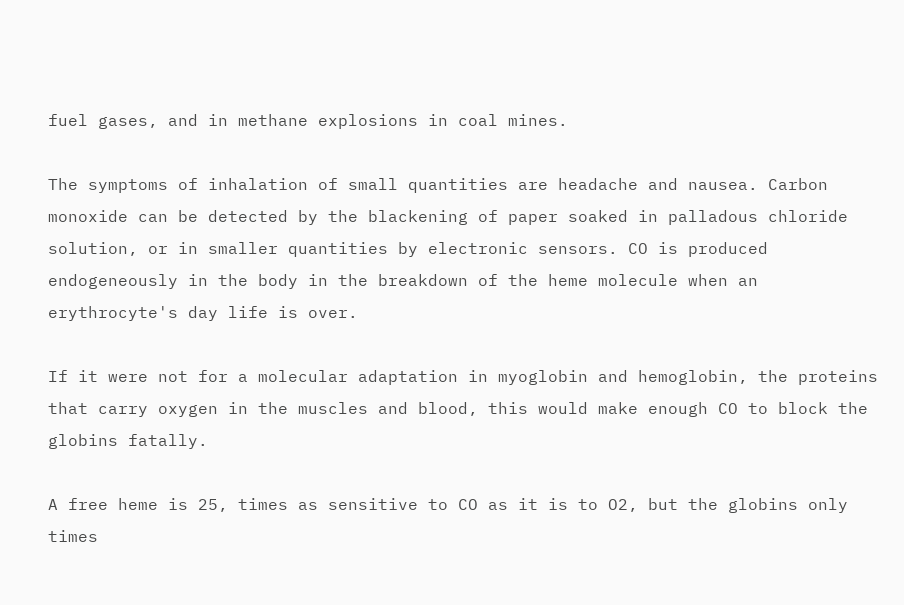fuel gases, and in methane explosions in coal mines.

The symptoms of inhalation of small quantities are headache and nausea. Carbon monoxide can be detected by the blackening of paper soaked in palladous chloride solution, or in smaller quantities by electronic sensors. CO is produced endogeneously in the body in the breakdown of the heme molecule when an erythrocyte's day life is over.

If it were not for a molecular adaptation in myoglobin and hemoglobin, the proteins that carry oxygen in the muscles and blood, this would make enough CO to block the globins fatally.

A free heme is 25, times as sensitive to CO as it is to O2, but the globins only times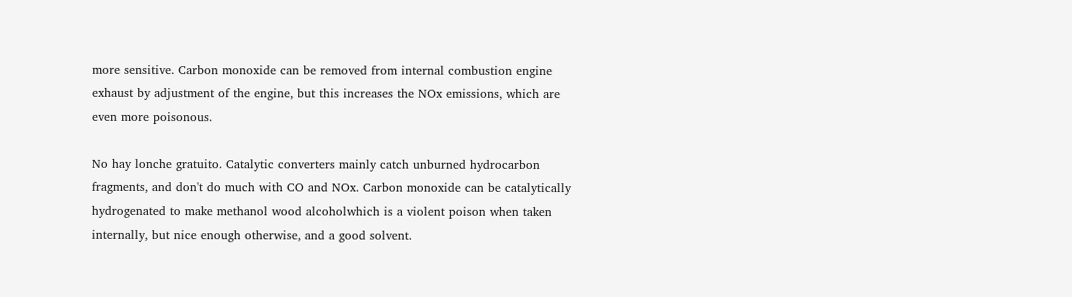more sensitive. Carbon monoxide can be removed from internal combustion engine exhaust by adjustment of the engine, but this increases the NOx emissions, which are even more poisonous.

No hay lonche gratuito. Catalytic converters mainly catch unburned hydrocarbon fragments, and don't do much with CO and NOx. Carbon monoxide can be catalytically hydrogenated to make methanol wood alcoholwhich is a violent poison when taken internally, but nice enough otherwise, and a good solvent.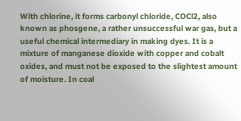With chlorine, it forms carbonyl chloride, COCl2, also known as phosgene, a rather unsuccessful war gas, but a useful chemical intermediary in making dyes. It is a mixture of manganese dioxide with copper and cobalt oxides, and must not be exposed to the slightest amount of moisture. In coal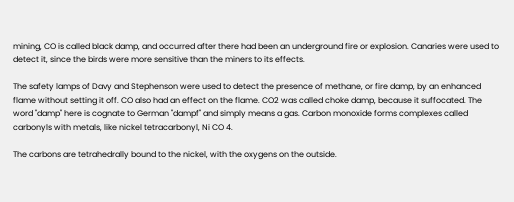mining, CO is called black damp, and occurred after there had been an underground fire or explosion. Canaries were used to detect it, since the birds were more sensitive than the miners to its effects.

The safety lamps of Davy and Stephenson were used to detect the presence of methane, or fire damp, by an enhanced flame without setting it off. CO also had an effect on the flame. CO2 was called choke damp, because it suffocated. The word "damp" here is cognate to German "dampf" and simply means a gas. Carbon monoxide forms complexes called carbonyls with metals, like nickel tetracarbonyl, Ni CO 4.

The carbons are tetrahedrally bound to the nickel, with the oxygens on the outside.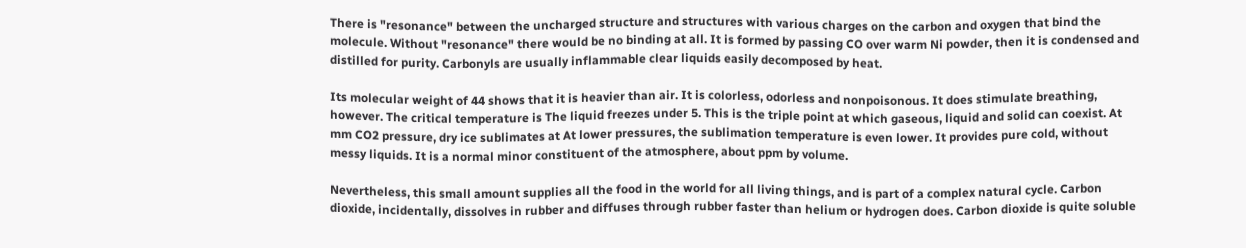There is "resonance" between the uncharged structure and structures with various charges on the carbon and oxygen that bind the molecule. Without "resonance" there would be no binding at all. It is formed by passing CO over warm Ni powder, then it is condensed and distilled for purity. Carbonyls are usually inflammable clear liquids easily decomposed by heat.

Its molecular weight of 44 shows that it is heavier than air. It is colorless, odorless and nonpoisonous. It does stimulate breathing, however. The critical temperature is The liquid freezes under 5. This is the triple point at which gaseous, liquid and solid can coexist. At mm CO2 pressure, dry ice sublimates at At lower pressures, the sublimation temperature is even lower. It provides pure cold, without messy liquids. It is a normal minor constituent of the atmosphere, about ppm by volume.

Nevertheless, this small amount supplies all the food in the world for all living things, and is part of a complex natural cycle. Carbon dioxide, incidentally, dissolves in rubber and diffuses through rubber faster than helium or hydrogen does. Carbon dioxide is quite soluble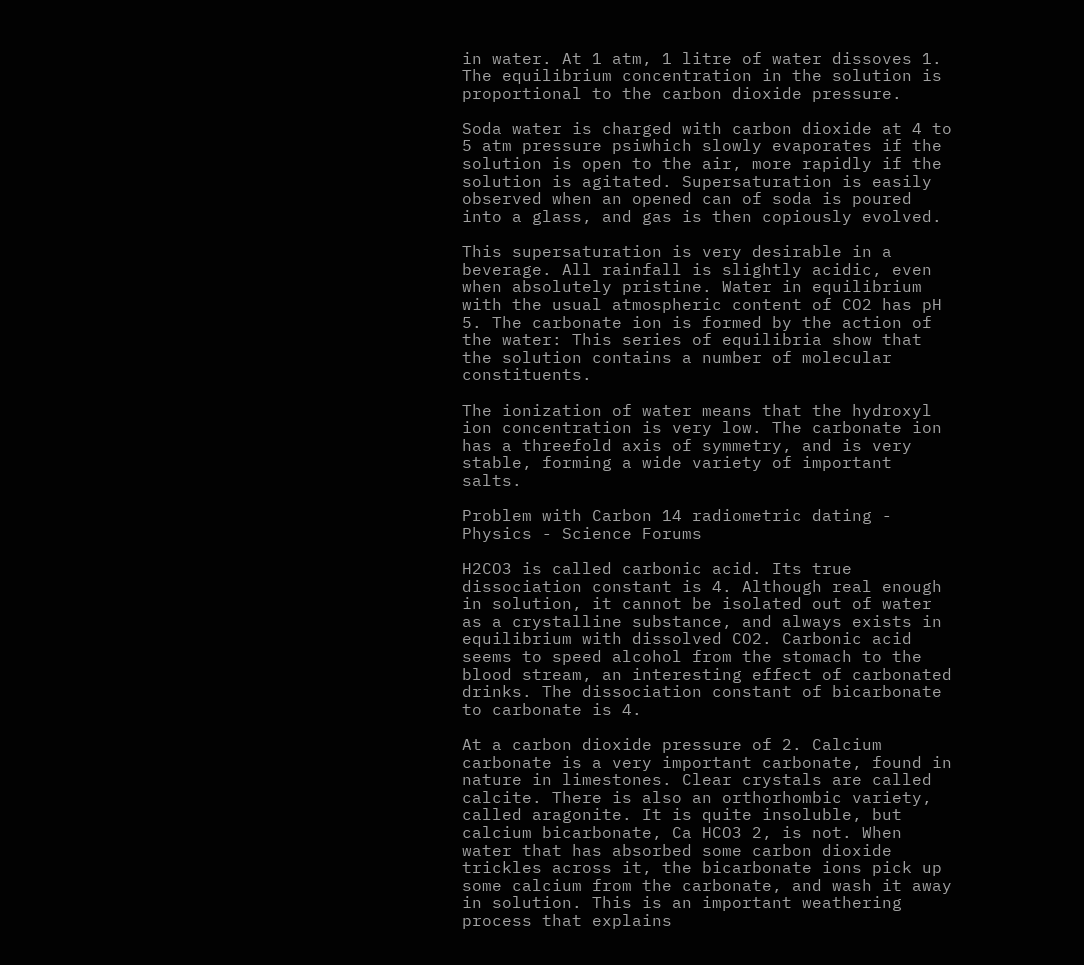in water. At 1 atm, 1 litre of water dissoves 1. The equilibrium concentration in the solution is proportional to the carbon dioxide pressure.

Soda water is charged with carbon dioxide at 4 to 5 atm pressure psiwhich slowly evaporates if the solution is open to the air, more rapidly if the solution is agitated. Supersaturation is easily observed when an opened can of soda is poured into a glass, and gas is then copiously evolved.

This supersaturation is very desirable in a beverage. All rainfall is slightly acidic, even when absolutely pristine. Water in equilibrium with the usual atmospheric content of CO2 has pH 5. The carbonate ion is formed by the action of the water: This series of equilibria show that the solution contains a number of molecular constituents.

The ionization of water means that the hydroxyl ion concentration is very low. The carbonate ion has a threefold axis of symmetry, and is very stable, forming a wide variety of important salts.

Problem with Carbon 14 radiometric dating - Physics - Science Forums

H2CO3 is called carbonic acid. Its true dissociation constant is 4. Although real enough in solution, it cannot be isolated out of water as a crystalline substance, and always exists in equilibrium with dissolved CO2. Carbonic acid seems to speed alcohol from the stomach to the blood stream, an interesting effect of carbonated drinks. The dissociation constant of bicarbonate to carbonate is 4.

At a carbon dioxide pressure of 2. Calcium carbonate is a very important carbonate, found in nature in limestones. Clear crystals are called calcite. There is also an orthorhombic variety, called aragonite. It is quite insoluble, but calcium bicarbonate, Ca HCO3 2, is not. When water that has absorbed some carbon dioxide trickles across it, the bicarbonate ions pick up some calcium from the carbonate, and wash it away in solution. This is an important weathering process that explains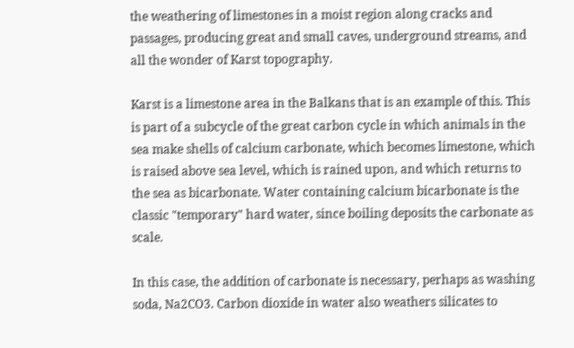the weathering of limestones in a moist region along cracks and passages, producing great and small caves, underground streams, and all the wonder of Karst topography.

Karst is a limestone area in the Balkans that is an example of this. This is part of a subcycle of the great carbon cycle in which animals in the sea make shells of calcium carbonate, which becomes limestone, which is raised above sea level, which is rained upon, and which returns to the sea as bicarbonate. Water containing calcium bicarbonate is the classic "temporary" hard water, since boiling deposits the carbonate as scale.

In this case, the addition of carbonate is necessary, perhaps as washing soda, Na2CO3. Carbon dioxide in water also weathers silicates to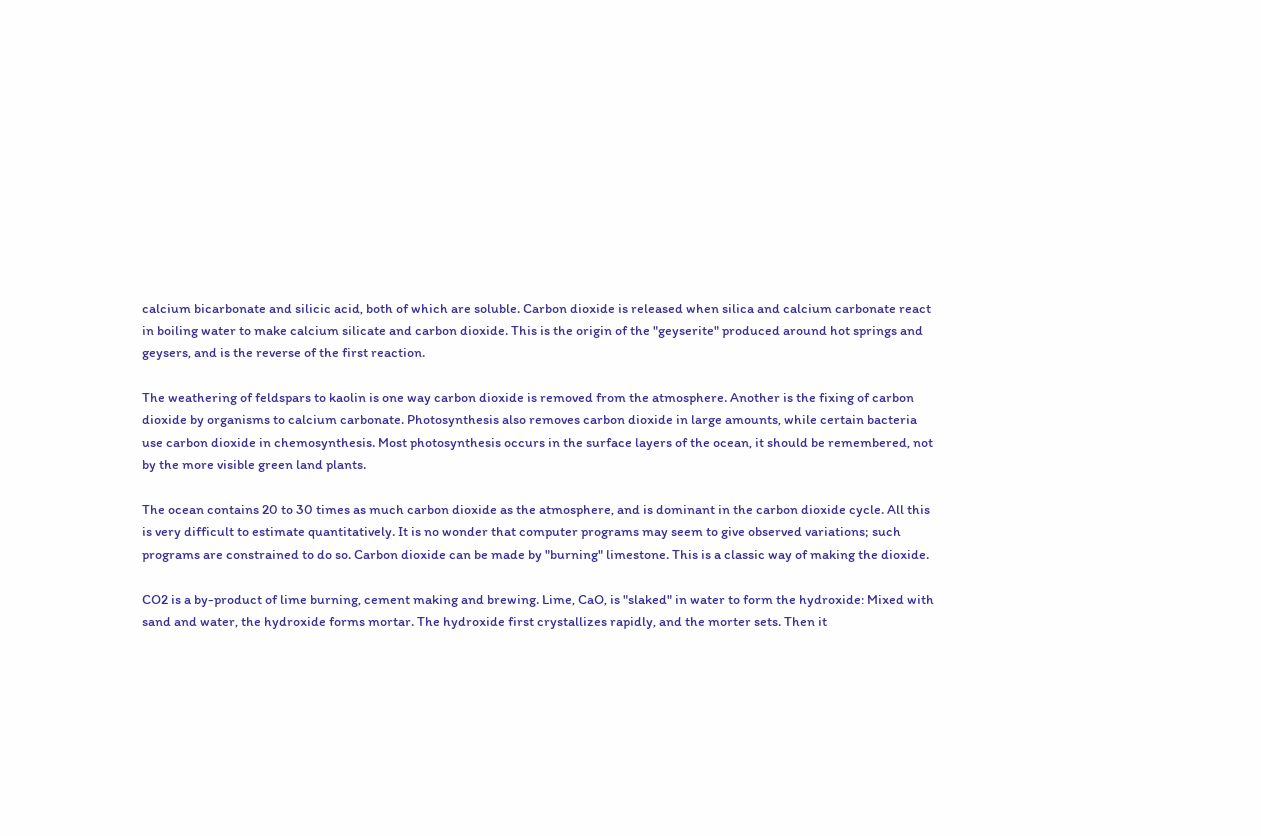calcium bicarbonate and silicic acid, both of which are soluble. Carbon dioxide is released when silica and calcium carbonate react in boiling water to make calcium silicate and carbon dioxide. This is the origin of the "geyserite" produced around hot springs and geysers, and is the reverse of the first reaction.

The weathering of feldspars to kaolin is one way carbon dioxide is removed from the atmosphere. Another is the fixing of carbon dioxide by organisms to calcium carbonate. Photosynthesis also removes carbon dioxide in large amounts, while certain bacteria use carbon dioxide in chemosynthesis. Most photosynthesis occurs in the surface layers of the ocean, it should be remembered, not by the more visible green land plants.

The ocean contains 20 to 30 times as much carbon dioxide as the atmosphere, and is dominant in the carbon dioxide cycle. All this is very difficult to estimate quantitatively. It is no wonder that computer programs may seem to give observed variations; such programs are constrained to do so. Carbon dioxide can be made by "burning" limestone. This is a classic way of making the dioxide.

CO2 is a by-product of lime burning, cement making and brewing. Lime, CaO, is "slaked" in water to form the hydroxide: Mixed with sand and water, the hydroxide forms mortar. The hydroxide first crystallizes rapidly, and the morter sets. Then it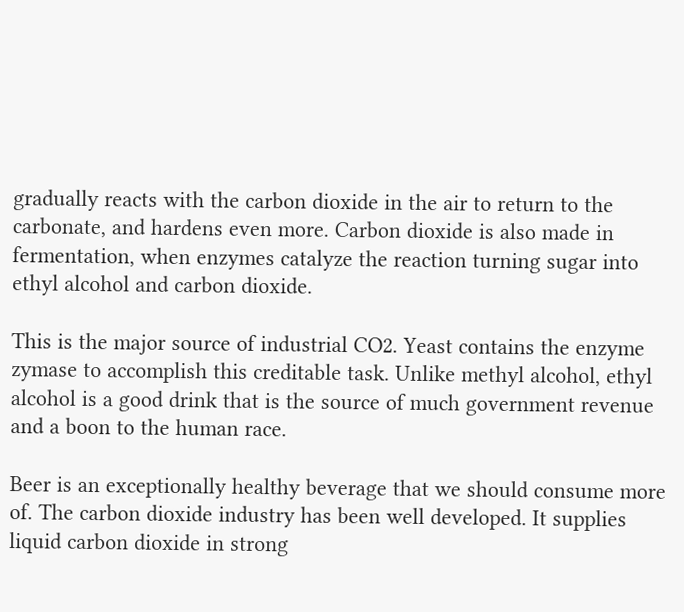gradually reacts with the carbon dioxide in the air to return to the carbonate, and hardens even more. Carbon dioxide is also made in fermentation, when enzymes catalyze the reaction turning sugar into ethyl alcohol and carbon dioxide.

This is the major source of industrial CO2. Yeast contains the enzyme zymase to accomplish this creditable task. Unlike methyl alcohol, ethyl alcohol is a good drink that is the source of much government revenue and a boon to the human race.

Beer is an exceptionally healthy beverage that we should consume more of. The carbon dioxide industry has been well developed. It supplies liquid carbon dioxide in strong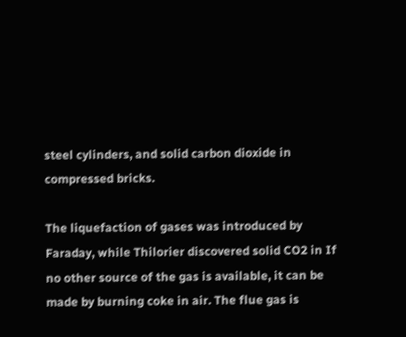steel cylinders, and solid carbon dioxide in compressed bricks.

The liquefaction of gases was introduced by Faraday, while Thilorier discovered solid CO2 in If no other source of the gas is available, it can be made by burning coke in air. The flue gas is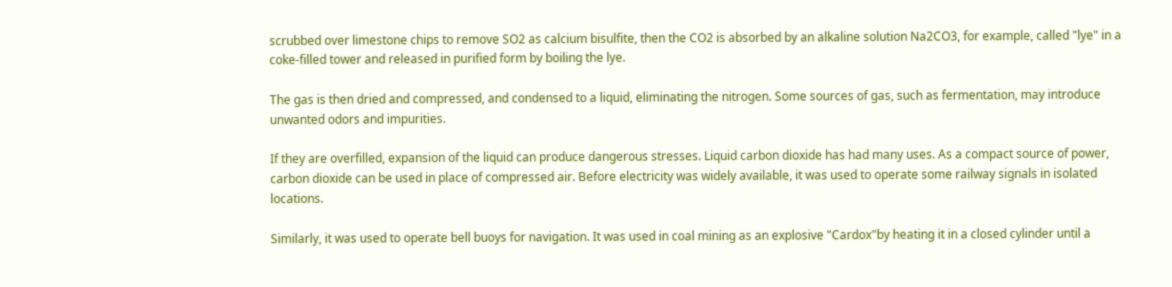scrubbed over limestone chips to remove SO2 as calcium bisulfite, then the CO2 is absorbed by an alkaline solution Na2CO3, for example, called "lye" in a coke-filled tower and released in purified form by boiling the lye.

The gas is then dried and compressed, and condensed to a liquid, eliminating the nitrogen. Some sources of gas, such as fermentation, may introduce unwanted odors and impurities.

If they are overfilled, expansion of the liquid can produce dangerous stresses. Liquid carbon dioxide has had many uses. As a compact source of power, carbon dioxide can be used in place of compressed air. Before electricity was widely available, it was used to operate some railway signals in isolated locations.

Similarly, it was used to operate bell buoys for navigation. It was used in coal mining as an explosive "Cardox"by heating it in a closed cylinder until a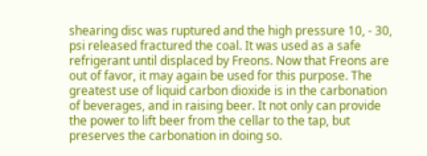shearing disc was ruptured and the high pressure 10, - 30, psi released fractured the coal. It was used as a safe refrigerant until displaced by Freons. Now that Freons are out of favor, it may again be used for this purpose. The greatest use of liquid carbon dioxide is in the carbonation of beverages, and in raising beer. It not only can provide the power to lift beer from the cellar to the tap, but preserves the carbonation in doing so.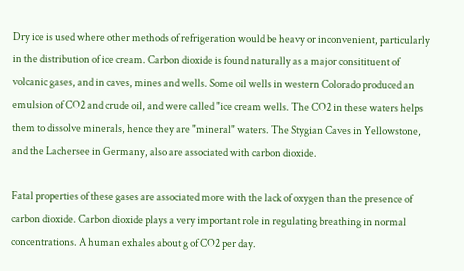Dry ice is used where other methods of refrigeration would be heavy or inconvenient, particularly in the distribution of ice cream. Carbon dioxide is found naturally as a major consitituent of volcanic gases, and in caves, mines and wells. Some oil wells in western Colorado produced an emulsion of CO2 and crude oil, and were called "ice cream wells. The CO2 in these waters helps them to dissolve minerals, hence they are "mineral" waters. The Stygian Caves in Yellowstone, and the Lachersee in Germany, also are associated with carbon dioxide.

Fatal properties of these gases are associated more with the lack of oxygen than the presence of carbon dioxide. Carbon dioxide plays a very important role in regulating breathing in normal concentrations. A human exhales about g of CO2 per day.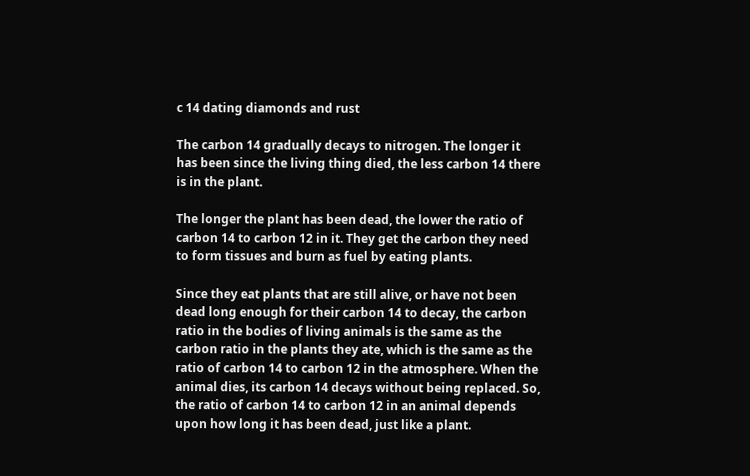c 14 dating diamonds and rust

The carbon 14 gradually decays to nitrogen. The longer it has been since the living thing died, the less carbon 14 there is in the plant.

The longer the plant has been dead, the lower the ratio of carbon 14 to carbon 12 in it. They get the carbon they need to form tissues and burn as fuel by eating plants.

Since they eat plants that are still alive, or have not been dead long enough for their carbon 14 to decay, the carbon ratio in the bodies of living animals is the same as the carbon ratio in the plants they ate, which is the same as the ratio of carbon 14 to carbon 12 in the atmosphere. When the animal dies, its carbon 14 decays without being replaced. So, the ratio of carbon 14 to carbon 12 in an animal depends upon how long it has been dead, just like a plant.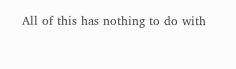All of this has nothing to do with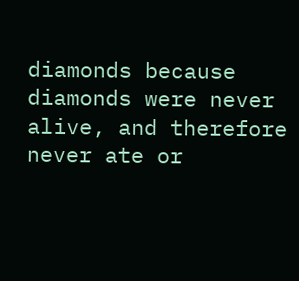diamonds because diamonds were never alive, and therefore never ate or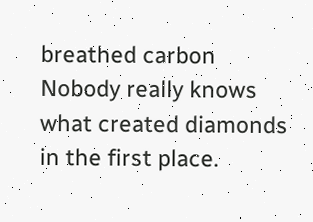breathed carbon Nobody really knows what created diamonds in the first place.